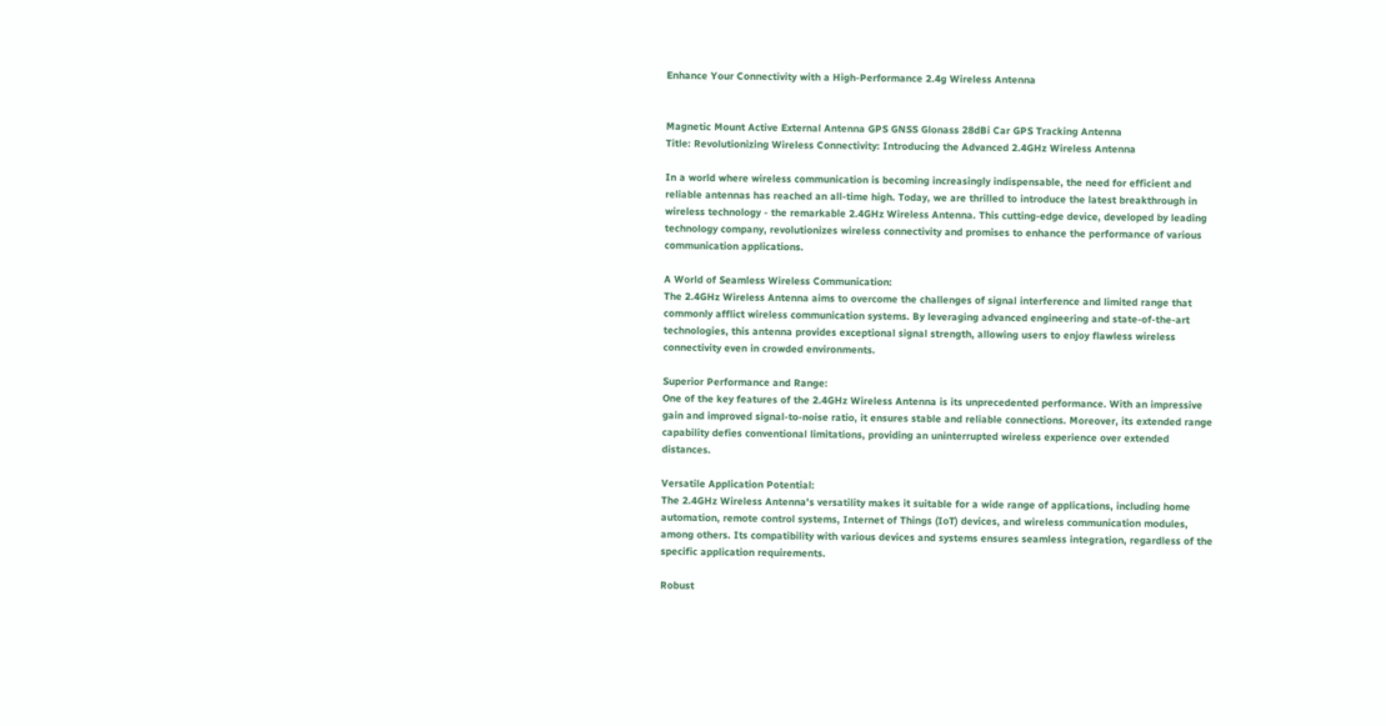Enhance Your Connectivity with a High-Performance 2.4g Wireless Antenna


Magnetic Mount Active External Antenna GPS GNSS Glonass 28dBi Car GPS Tracking Antenna
Title: Revolutionizing Wireless Connectivity: Introducing the Advanced 2.4GHz Wireless Antenna

In a world where wireless communication is becoming increasingly indispensable, the need for efficient and reliable antennas has reached an all-time high. Today, we are thrilled to introduce the latest breakthrough in wireless technology - the remarkable 2.4GHz Wireless Antenna. This cutting-edge device, developed by leading technology company, revolutionizes wireless connectivity and promises to enhance the performance of various communication applications.

A World of Seamless Wireless Communication:
The 2.4GHz Wireless Antenna aims to overcome the challenges of signal interference and limited range that commonly afflict wireless communication systems. By leveraging advanced engineering and state-of-the-art technologies, this antenna provides exceptional signal strength, allowing users to enjoy flawless wireless connectivity even in crowded environments.

Superior Performance and Range:
One of the key features of the 2.4GHz Wireless Antenna is its unprecedented performance. With an impressive gain and improved signal-to-noise ratio, it ensures stable and reliable connections. Moreover, its extended range capability defies conventional limitations, providing an uninterrupted wireless experience over extended distances.

Versatile Application Potential:
The 2.4GHz Wireless Antenna's versatility makes it suitable for a wide range of applications, including home automation, remote control systems, Internet of Things (IoT) devices, and wireless communication modules, among others. Its compatibility with various devices and systems ensures seamless integration, regardless of the specific application requirements.

Robust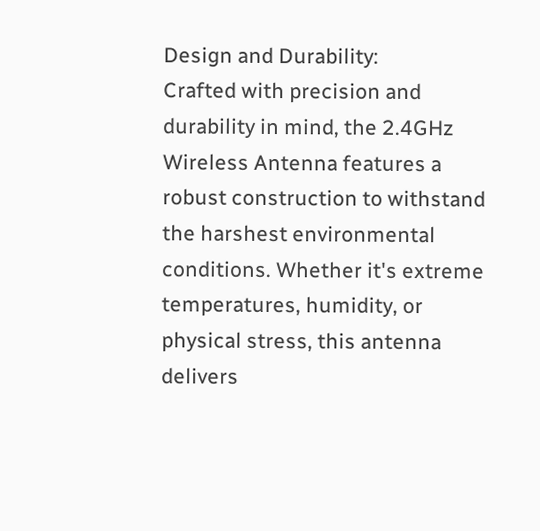Design and Durability:
Crafted with precision and durability in mind, the 2.4GHz Wireless Antenna features a robust construction to withstand the harshest environmental conditions. Whether it's extreme temperatures, humidity, or physical stress, this antenna delivers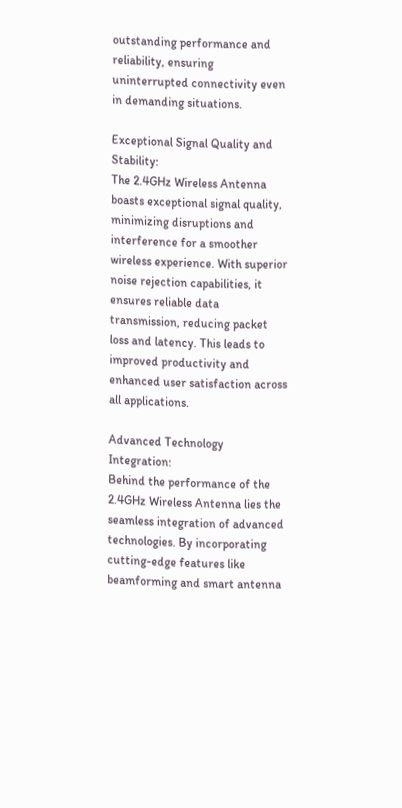outstanding performance and reliability, ensuring uninterrupted connectivity even in demanding situations.

Exceptional Signal Quality and Stability:
The 2.4GHz Wireless Antenna boasts exceptional signal quality, minimizing disruptions and interference for a smoother wireless experience. With superior noise rejection capabilities, it ensures reliable data transmission, reducing packet loss and latency. This leads to improved productivity and enhanced user satisfaction across all applications.

Advanced Technology Integration:
Behind the performance of the 2.4GHz Wireless Antenna lies the seamless integration of advanced technologies. By incorporating cutting-edge features like beamforming and smart antenna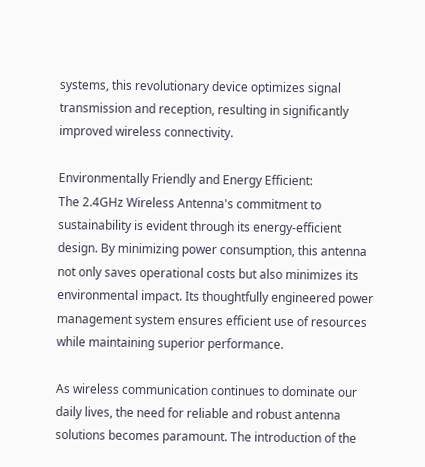systems, this revolutionary device optimizes signal transmission and reception, resulting in significantly improved wireless connectivity.

Environmentally Friendly and Energy Efficient:
The 2.4GHz Wireless Antenna's commitment to sustainability is evident through its energy-efficient design. By minimizing power consumption, this antenna not only saves operational costs but also minimizes its environmental impact. Its thoughtfully engineered power management system ensures efficient use of resources while maintaining superior performance.

As wireless communication continues to dominate our daily lives, the need for reliable and robust antenna solutions becomes paramount. The introduction of the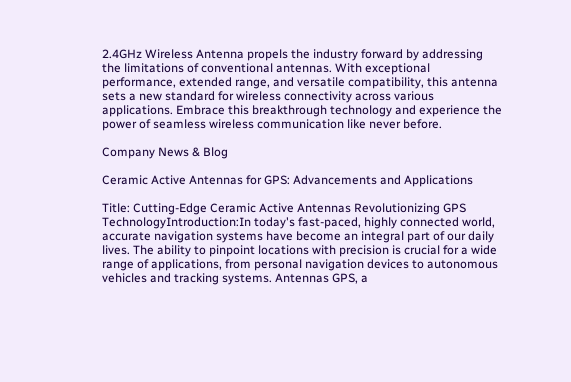2.4GHz Wireless Antenna propels the industry forward by addressing the limitations of conventional antennas. With exceptional performance, extended range, and versatile compatibility, this antenna sets a new standard for wireless connectivity across various applications. Embrace this breakthrough technology and experience the power of seamless wireless communication like never before.

Company News & Blog

Ceramic Active Antennas for GPS: Advancements and Applications

Title: Cutting-Edge Ceramic Active Antennas Revolutionizing GPS TechnologyIntroduction:In today's fast-paced, highly connected world, accurate navigation systems have become an integral part of our daily lives. The ability to pinpoint locations with precision is crucial for a wide range of applications, from personal navigation devices to autonomous vehicles and tracking systems. Antennas GPS, a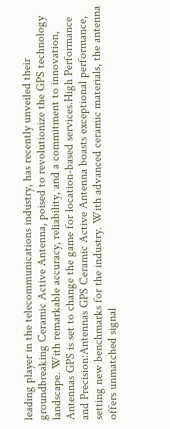leading player in the telecommunications industry, has recently unveiled their groundbreaking Ceramic Active Antenna, poised to revolutionize the GPS technology landscape. With remarkable accuracy, reliability, and a commitment to innovation, Antennas GPS is set to change the game for location-based services.High Performance and Precision:Antennas GPS Ceramic Active Antenna boasts exceptional performance, setting new benchmarks for the industry. With advanced ceramic materials, the antenna offers unmatched signal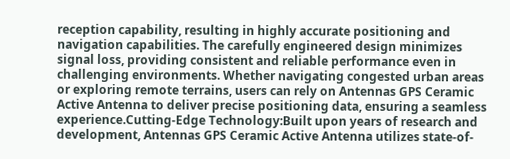reception capability, resulting in highly accurate positioning and navigation capabilities. The carefully engineered design minimizes signal loss, providing consistent and reliable performance even in challenging environments. Whether navigating congested urban areas or exploring remote terrains, users can rely on Antennas GPS Ceramic Active Antenna to deliver precise positioning data, ensuring a seamless experience.Cutting-Edge Technology:Built upon years of research and development, Antennas GPS Ceramic Active Antenna utilizes state-of-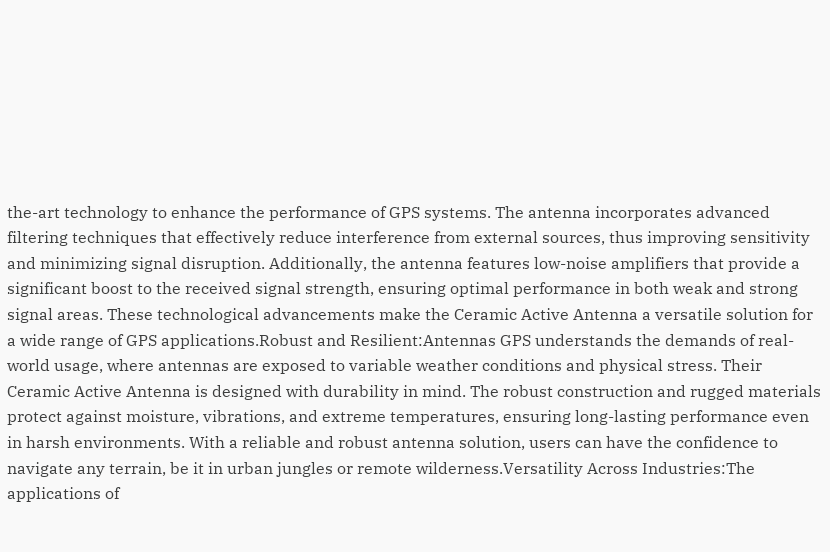the-art technology to enhance the performance of GPS systems. The antenna incorporates advanced filtering techniques that effectively reduce interference from external sources, thus improving sensitivity and minimizing signal disruption. Additionally, the antenna features low-noise amplifiers that provide a significant boost to the received signal strength, ensuring optimal performance in both weak and strong signal areas. These technological advancements make the Ceramic Active Antenna a versatile solution for a wide range of GPS applications.Robust and Resilient:Antennas GPS understands the demands of real-world usage, where antennas are exposed to variable weather conditions and physical stress. Their Ceramic Active Antenna is designed with durability in mind. The robust construction and rugged materials protect against moisture, vibrations, and extreme temperatures, ensuring long-lasting performance even in harsh environments. With a reliable and robust antenna solution, users can have the confidence to navigate any terrain, be it in urban jungles or remote wilderness.Versatility Across Industries:The applications of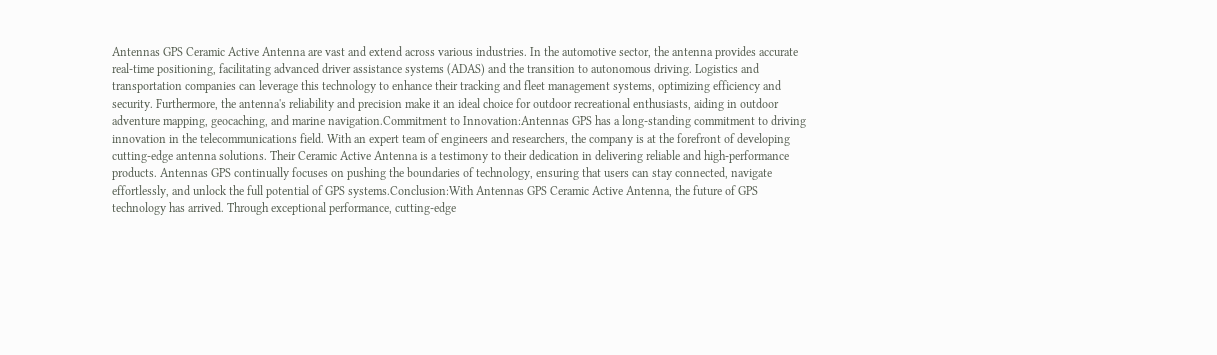Antennas GPS Ceramic Active Antenna are vast and extend across various industries. In the automotive sector, the antenna provides accurate real-time positioning, facilitating advanced driver assistance systems (ADAS) and the transition to autonomous driving. Logistics and transportation companies can leverage this technology to enhance their tracking and fleet management systems, optimizing efficiency and security. Furthermore, the antenna's reliability and precision make it an ideal choice for outdoor recreational enthusiasts, aiding in outdoor adventure mapping, geocaching, and marine navigation.Commitment to Innovation:Antennas GPS has a long-standing commitment to driving innovation in the telecommunications field. With an expert team of engineers and researchers, the company is at the forefront of developing cutting-edge antenna solutions. Their Ceramic Active Antenna is a testimony to their dedication in delivering reliable and high-performance products. Antennas GPS continually focuses on pushing the boundaries of technology, ensuring that users can stay connected, navigate effortlessly, and unlock the full potential of GPS systems.Conclusion:With Antennas GPS Ceramic Active Antenna, the future of GPS technology has arrived. Through exceptional performance, cutting-edge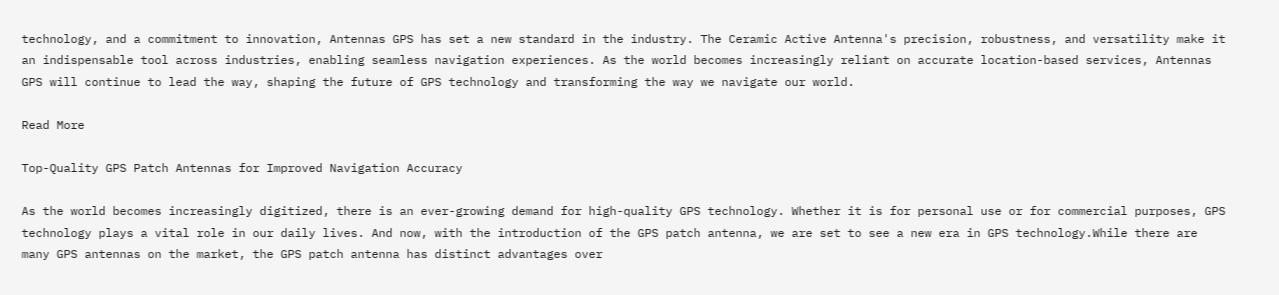technology, and a commitment to innovation, Antennas GPS has set a new standard in the industry. The Ceramic Active Antenna's precision, robustness, and versatility make it an indispensable tool across industries, enabling seamless navigation experiences. As the world becomes increasingly reliant on accurate location-based services, Antennas GPS will continue to lead the way, shaping the future of GPS technology and transforming the way we navigate our world.

Read More

Top-Quality GPS Patch Antennas for Improved Navigation Accuracy

As the world becomes increasingly digitized, there is an ever-growing demand for high-quality GPS technology. Whether it is for personal use or for commercial purposes, GPS technology plays a vital role in our daily lives. And now, with the introduction of the GPS patch antenna, we are set to see a new era in GPS technology.While there are many GPS antennas on the market, the GPS patch antenna has distinct advantages over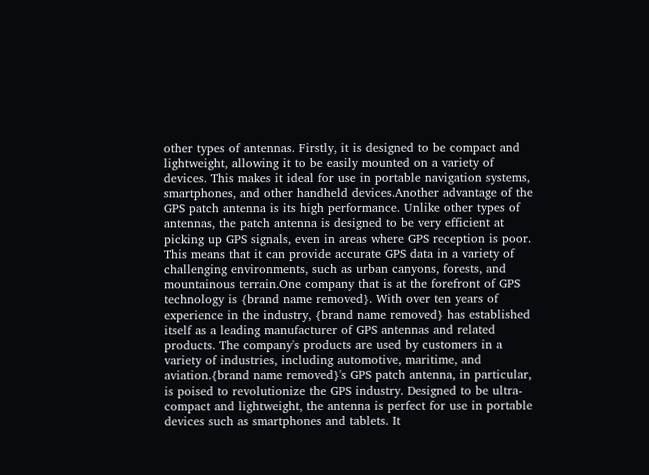other types of antennas. Firstly, it is designed to be compact and lightweight, allowing it to be easily mounted on a variety of devices. This makes it ideal for use in portable navigation systems, smartphones, and other handheld devices.Another advantage of the GPS patch antenna is its high performance. Unlike other types of antennas, the patch antenna is designed to be very efficient at picking up GPS signals, even in areas where GPS reception is poor. This means that it can provide accurate GPS data in a variety of challenging environments, such as urban canyons, forests, and mountainous terrain.One company that is at the forefront of GPS technology is {brand name removed}. With over ten years of experience in the industry, {brand name removed} has established itself as a leading manufacturer of GPS antennas and related products. The company's products are used by customers in a variety of industries, including automotive, maritime, and aviation.{brand name removed}'s GPS patch antenna, in particular, is poised to revolutionize the GPS industry. Designed to be ultra-compact and lightweight, the antenna is perfect for use in portable devices such as smartphones and tablets. It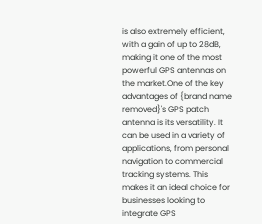is also extremely efficient, with a gain of up to 28dB, making it one of the most powerful GPS antennas on the market.One of the key advantages of {brand name removed}'s GPS patch antenna is its versatility. It can be used in a variety of applications, from personal navigation to commercial tracking systems. This makes it an ideal choice for businesses looking to integrate GPS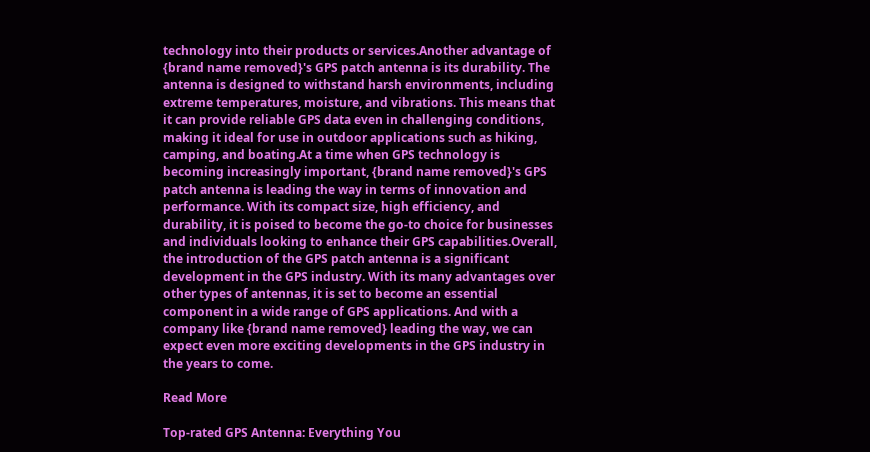technology into their products or services.Another advantage of {brand name removed}'s GPS patch antenna is its durability. The antenna is designed to withstand harsh environments, including extreme temperatures, moisture, and vibrations. This means that it can provide reliable GPS data even in challenging conditions, making it ideal for use in outdoor applications such as hiking, camping, and boating.At a time when GPS technology is becoming increasingly important, {brand name removed}'s GPS patch antenna is leading the way in terms of innovation and performance. With its compact size, high efficiency, and durability, it is poised to become the go-to choice for businesses and individuals looking to enhance their GPS capabilities.Overall, the introduction of the GPS patch antenna is a significant development in the GPS industry. With its many advantages over other types of antennas, it is set to become an essential component in a wide range of GPS applications. And with a company like {brand name removed} leading the way, we can expect even more exciting developments in the GPS industry in the years to come.

Read More

Top-rated GPS Antenna: Everything You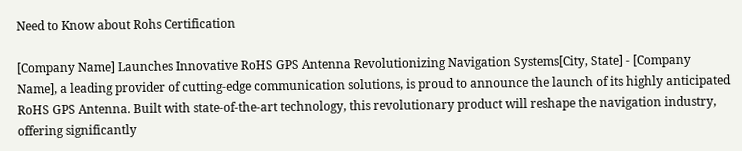Need to Know about Rohs Certification

[Company Name] Launches Innovative RoHS GPS Antenna Revolutionizing Navigation Systems[City, State] - [Company Name], a leading provider of cutting-edge communication solutions, is proud to announce the launch of its highly anticipated RoHS GPS Antenna. Built with state-of-the-art technology, this revolutionary product will reshape the navigation industry, offering significantly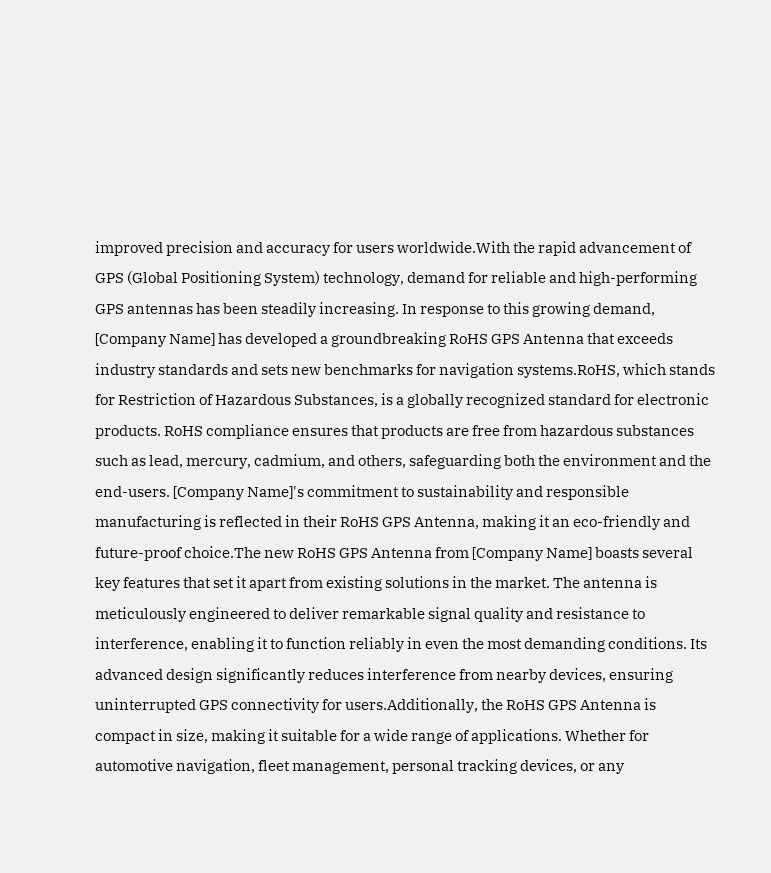improved precision and accuracy for users worldwide.With the rapid advancement of GPS (Global Positioning System) technology, demand for reliable and high-performing GPS antennas has been steadily increasing. In response to this growing demand, [Company Name] has developed a groundbreaking RoHS GPS Antenna that exceeds industry standards and sets new benchmarks for navigation systems.RoHS, which stands for Restriction of Hazardous Substances, is a globally recognized standard for electronic products. RoHS compliance ensures that products are free from hazardous substances such as lead, mercury, cadmium, and others, safeguarding both the environment and the end-users. [Company Name]'s commitment to sustainability and responsible manufacturing is reflected in their RoHS GPS Antenna, making it an eco-friendly and future-proof choice.The new RoHS GPS Antenna from [Company Name] boasts several key features that set it apart from existing solutions in the market. The antenna is meticulously engineered to deliver remarkable signal quality and resistance to interference, enabling it to function reliably in even the most demanding conditions. Its advanced design significantly reduces interference from nearby devices, ensuring uninterrupted GPS connectivity for users.Additionally, the RoHS GPS Antenna is compact in size, making it suitable for a wide range of applications. Whether for automotive navigation, fleet management, personal tracking devices, or any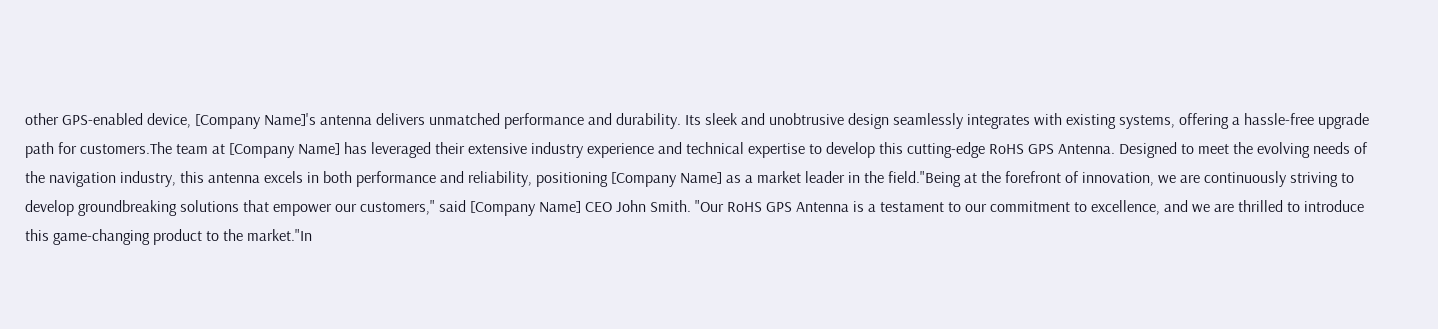other GPS-enabled device, [Company Name]'s antenna delivers unmatched performance and durability. Its sleek and unobtrusive design seamlessly integrates with existing systems, offering a hassle-free upgrade path for customers.The team at [Company Name] has leveraged their extensive industry experience and technical expertise to develop this cutting-edge RoHS GPS Antenna. Designed to meet the evolving needs of the navigation industry, this antenna excels in both performance and reliability, positioning [Company Name] as a market leader in the field."Being at the forefront of innovation, we are continuously striving to develop groundbreaking solutions that empower our customers," said [Company Name] CEO John Smith. "Our RoHS GPS Antenna is a testament to our commitment to excellence, and we are thrilled to introduce this game-changing product to the market."In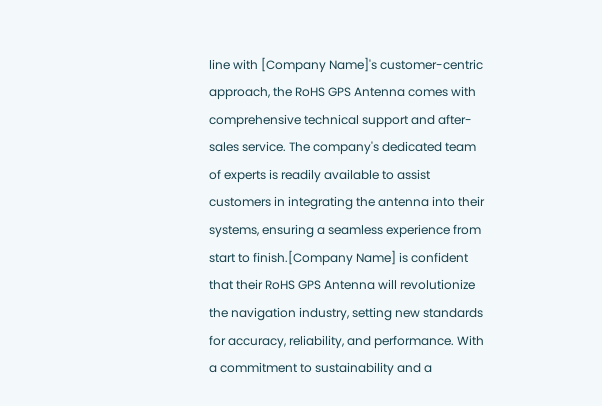line with [Company Name]'s customer-centric approach, the RoHS GPS Antenna comes with comprehensive technical support and after-sales service. The company's dedicated team of experts is readily available to assist customers in integrating the antenna into their systems, ensuring a seamless experience from start to finish.[Company Name] is confident that their RoHS GPS Antenna will revolutionize the navigation industry, setting new standards for accuracy, reliability, and performance. With a commitment to sustainability and a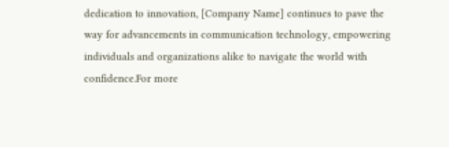dedication to innovation, [Company Name] continues to pave the way for advancements in communication technology, empowering individuals and organizations alike to navigate the world with confidence.For more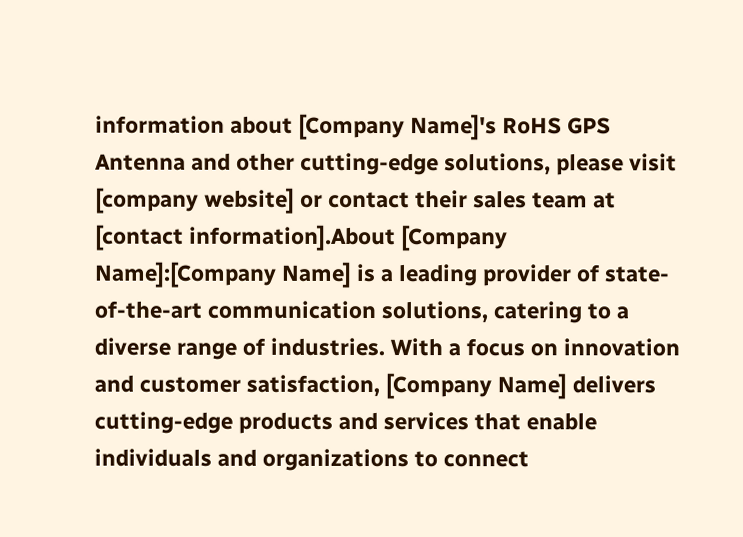information about [Company Name]'s RoHS GPS Antenna and other cutting-edge solutions, please visit [company website] or contact their sales team at [contact information].About [Company Name]:[Company Name] is a leading provider of state-of-the-art communication solutions, catering to a diverse range of industries. With a focus on innovation and customer satisfaction, [Company Name] delivers cutting-edge products and services that enable individuals and organizations to connect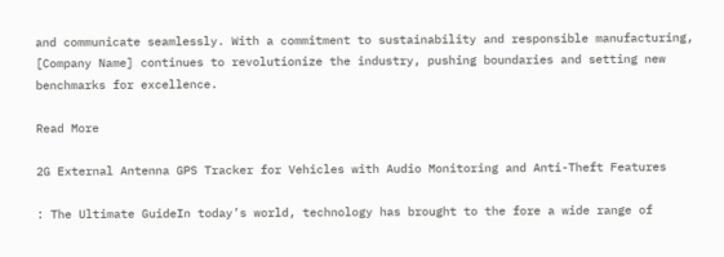and communicate seamlessly. With a commitment to sustainability and responsible manufacturing, [Company Name] continues to revolutionize the industry, pushing boundaries and setting new benchmarks for excellence.

Read More

2G External Antenna GPS Tracker for Vehicles with Audio Monitoring and Anti-Theft Features

: The Ultimate GuideIn today’s world, technology has brought to the fore a wide range of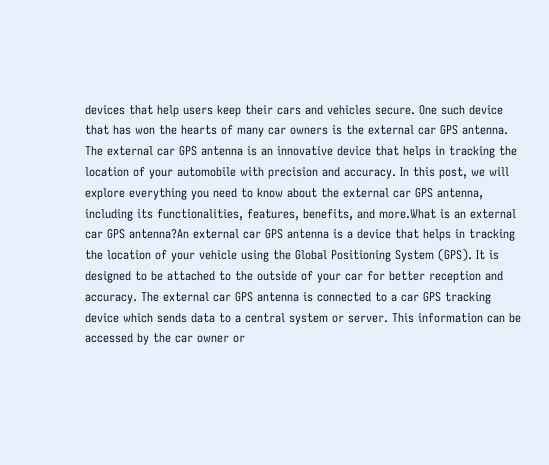devices that help users keep their cars and vehicles secure. One such device that has won the hearts of many car owners is the external car GPS antenna. The external car GPS antenna is an innovative device that helps in tracking the location of your automobile with precision and accuracy. In this post, we will explore everything you need to know about the external car GPS antenna, including its functionalities, features, benefits, and more.What is an external car GPS antenna?An external car GPS antenna is a device that helps in tracking the location of your vehicle using the Global Positioning System (GPS). It is designed to be attached to the outside of your car for better reception and accuracy. The external car GPS antenna is connected to a car GPS tracking device which sends data to a central system or server. This information can be accessed by the car owner or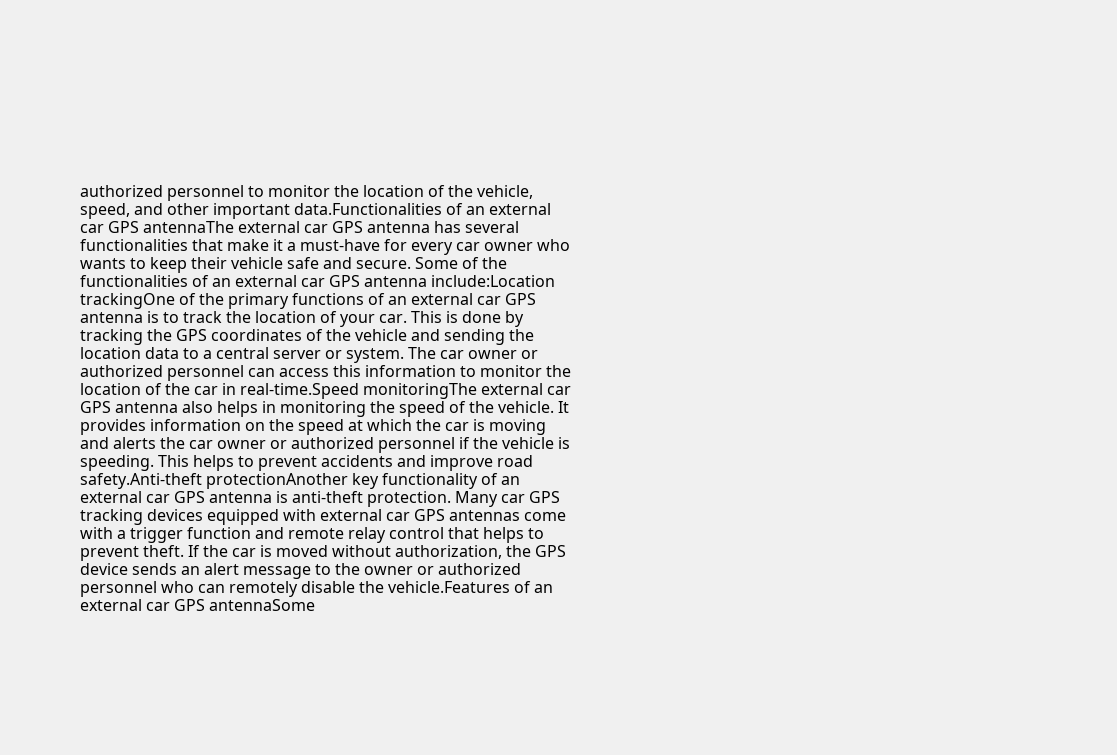authorized personnel to monitor the location of the vehicle, speed, and other important data.Functionalities of an external car GPS antennaThe external car GPS antenna has several functionalities that make it a must-have for every car owner who wants to keep their vehicle safe and secure. Some of the functionalities of an external car GPS antenna include:Location trackingOne of the primary functions of an external car GPS antenna is to track the location of your car. This is done by tracking the GPS coordinates of the vehicle and sending the location data to a central server or system. The car owner or authorized personnel can access this information to monitor the location of the car in real-time.Speed monitoringThe external car GPS antenna also helps in monitoring the speed of the vehicle. It provides information on the speed at which the car is moving and alerts the car owner or authorized personnel if the vehicle is speeding. This helps to prevent accidents and improve road safety.Anti-theft protectionAnother key functionality of an external car GPS antenna is anti-theft protection. Many car GPS tracking devices equipped with external car GPS antennas come with a trigger function and remote relay control that helps to prevent theft. If the car is moved without authorization, the GPS device sends an alert message to the owner or authorized personnel who can remotely disable the vehicle.Features of an external car GPS antennaSome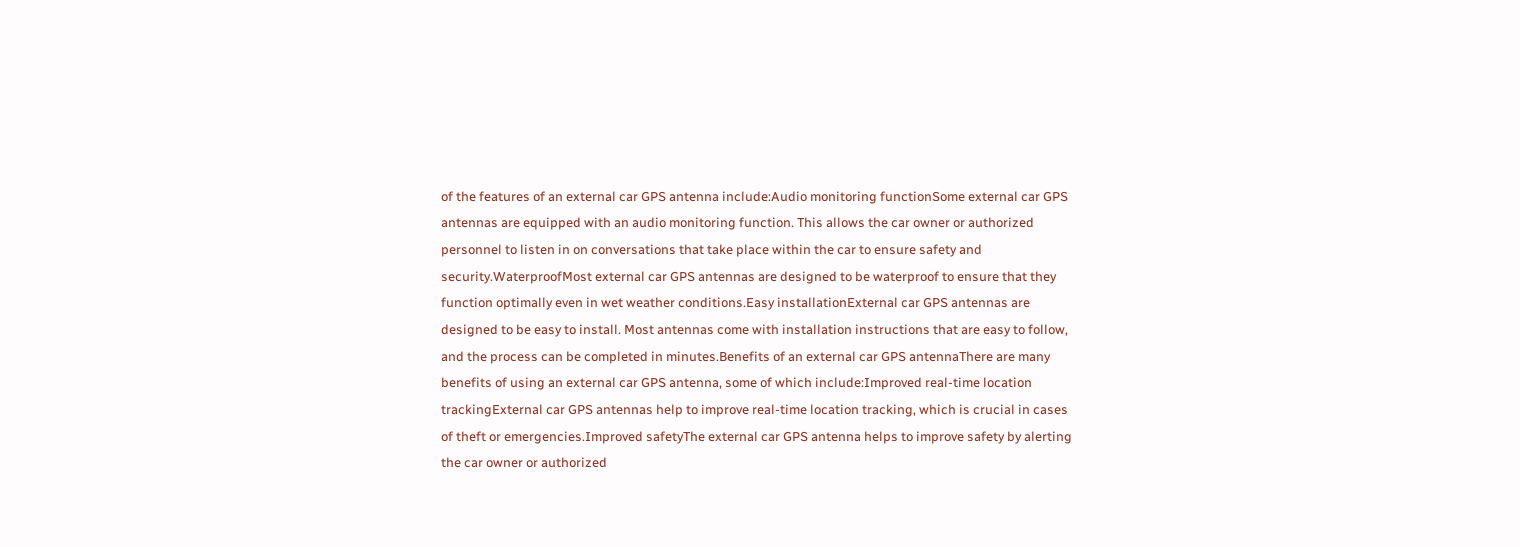of the features of an external car GPS antenna include:Audio monitoring functionSome external car GPS antennas are equipped with an audio monitoring function. This allows the car owner or authorized personnel to listen in on conversations that take place within the car to ensure safety and security.WaterproofMost external car GPS antennas are designed to be waterproof to ensure that they function optimally even in wet weather conditions.Easy installationExternal car GPS antennas are designed to be easy to install. Most antennas come with installation instructions that are easy to follow, and the process can be completed in minutes.Benefits of an external car GPS antennaThere are many benefits of using an external car GPS antenna, some of which include:Improved real-time location trackingExternal car GPS antennas help to improve real-time location tracking, which is crucial in cases of theft or emergencies.Improved safetyThe external car GPS antenna helps to improve safety by alerting the car owner or authorized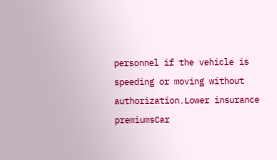personnel if the vehicle is speeding or moving without authorization.Lower insurance premiumsCar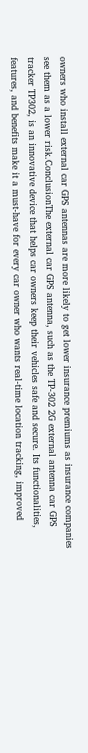owners who install external car GPS antennas are more likely to get lower insurance premiums as insurance companies see them as a lower risk.ConclusionThe external car GPS antenna, such as the TP-302 2G external antenna car GPS tracker TP302, is an innovative device that helps car owners keep their vehicles safe and secure. Its functionalities, features, and benefits make it a must-have for every car owner who wants real-time location tracking, improved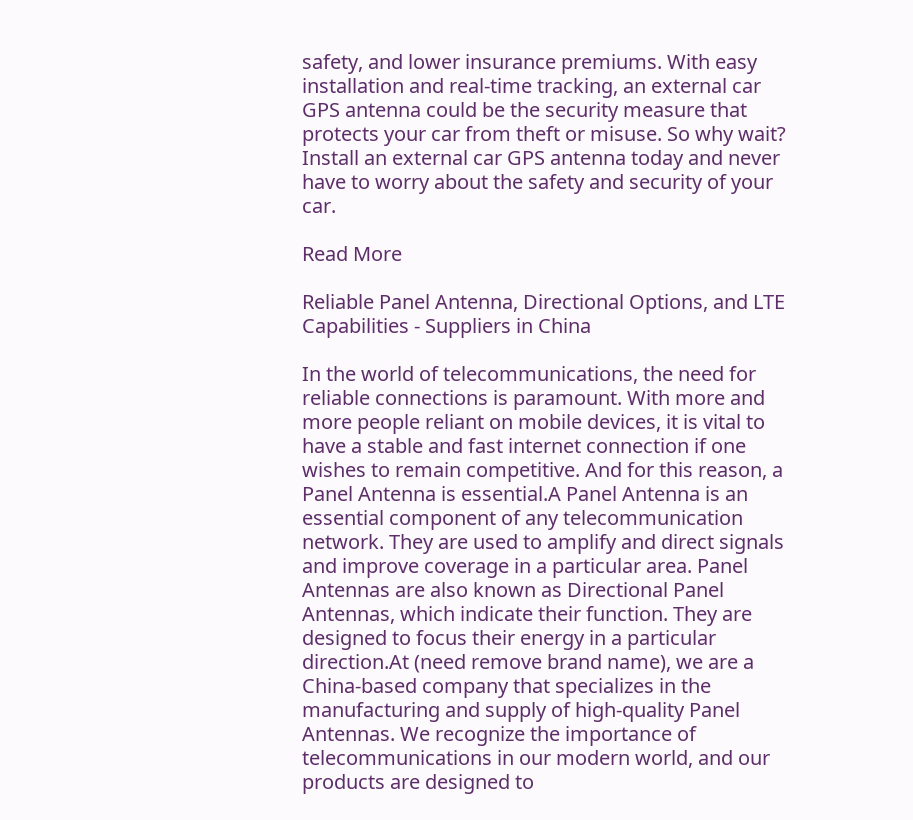safety, and lower insurance premiums. With easy installation and real-time tracking, an external car GPS antenna could be the security measure that protects your car from theft or misuse. So why wait? Install an external car GPS antenna today and never have to worry about the safety and security of your car.

Read More

Reliable Panel Antenna, Directional Options, and LTE Capabilities - Suppliers in China

In the world of telecommunications, the need for reliable connections is paramount. With more and more people reliant on mobile devices, it is vital to have a stable and fast internet connection if one wishes to remain competitive. And for this reason, a Panel Antenna is essential.A Panel Antenna is an essential component of any telecommunication network. They are used to amplify and direct signals and improve coverage in a particular area. Panel Antennas are also known as Directional Panel Antennas, which indicate their function. They are designed to focus their energy in a particular direction.At (need remove brand name), we are a China-based company that specializes in the manufacturing and supply of high-quality Panel Antennas. We recognize the importance of telecommunications in our modern world, and our products are designed to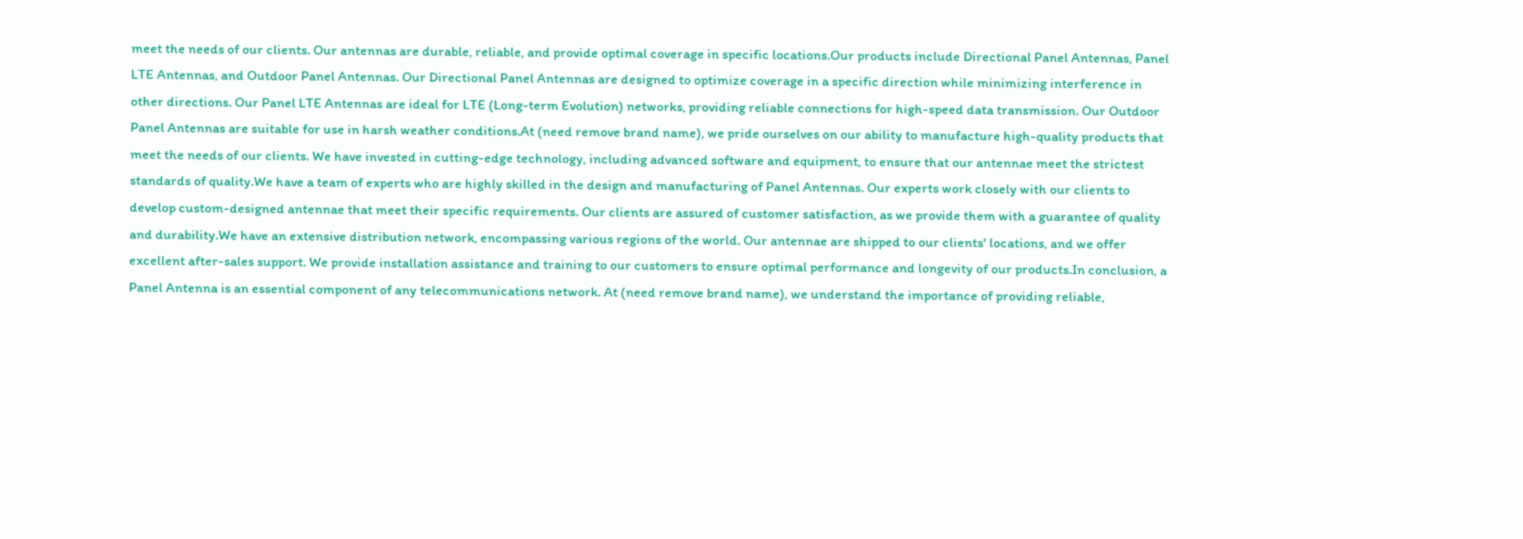meet the needs of our clients. Our antennas are durable, reliable, and provide optimal coverage in specific locations.Our products include Directional Panel Antennas, Panel LTE Antennas, and Outdoor Panel Antennas. Our Directional Panel Antennas are designed to optimize coverage in a specific direction while minimizing interference in other directions. Our Panel LTE Antennas are ideal for LTE (Long-term Evolution) networks, providing reliable connections for high-speed data transmission. Our Outdoor Panel Antennas are suitable for use in harsh weather conditions.At (need remove brand name), we pride ourselves on our ability to manufacture high-quality products that meet the needs of our clients. We have invested in cutting-edge technology, including advanced software and equipment, to ensure that our antennae meet the strictest standards of quality.We have a team of experts who are highly skilled in the design and manufacturing of Panel Antennas. Our experts work closely with our clients to develop custom-designed antennae that meet their specific requirements. Our clients are assured of customer satisfaction, as we provide them with a guarantee of quality and durability.We have an extensive distribution network, encompassing various regions of the world. Our antennae are shipped to our clients' locations, and we offer excellent after-sales support. We provide installation assistance and training to our customers to ensure optimal performance and longevity of our products.In conclusion, a Panel Antenna is an essential component of any telecommunications network. At (need remove brand name), we understand the importance of providing reliable,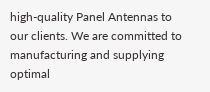high-quality Panel Antennas to our clients. We are committed to manufacturing and supplying optimal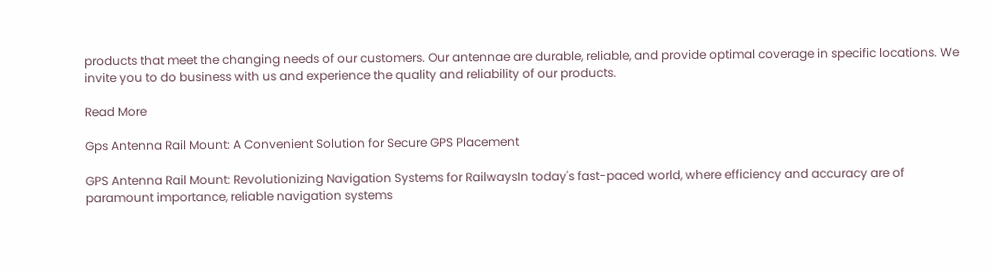products that meet the changing needs of our customers. Our antennae are durable, reliable, and provide optimal coverage in specific locations. We invite you to do business with us and experience the quality and reliability of our products.

Read More

Gps Antenna Rail Mount: A Convenient Solution for Secure GPS Placement

GPS Antenna Rail Mount: Revolutionizing Navigation Systems for RailwaysIn today's fast-paced world, where efficiency and accuracy are of paramount importance, reliable navigation systems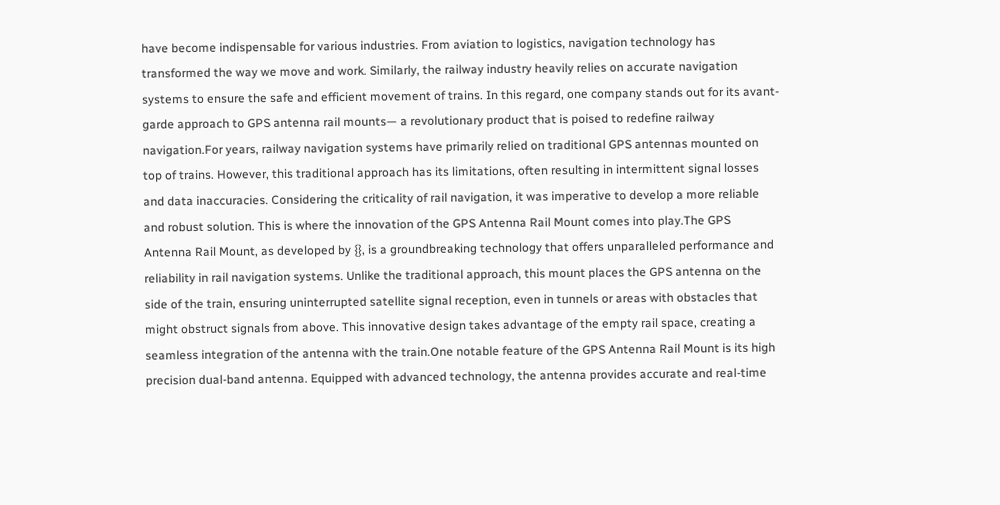have become indispensable for various industries. From aviation to logistics, navigation technology has transformed the way we move and work. Similarly, the railway industry heavily relies on accurate navigation systems to ensure the safe and efficient movement of trains. In this regard, one company stands out for its avant-garde approach to GPS antenna rail mounts— a revolutionary product that is poised to redefine railway navigation.For years, railway navigation systems have primarily relied on traditional GPS antennas mounted on top of trains. However, this traditional approach has its limitations, often resulting in intermittent signal losses and data inaccuracies. Considering the criticality of rail navigation, it was imperative to develop a more reliable and robust solution. This is where the innovation of the GPS Antenna Rail Mount comes into play.The GPS Antenna Rail Mount, as developed by {}, is a groundbreaking technology that offers unparalleled performance and reliability in rail navigation systems. Unlike the traditional approach, this mount places the GPS antenna on the side of the train, ensuring uninterrupted satellite signal reception, even in tunnels or areas with obstacles that might obstruct signals from above. This innovative design takes advantage of the empty rail space, creating a seamless integration of the antenna with the train.One notable feature of the GPS Antenna Rail Mount is its high precision dual-band antenna. Equipped with advanced technology, the antenna provides accurate and real-time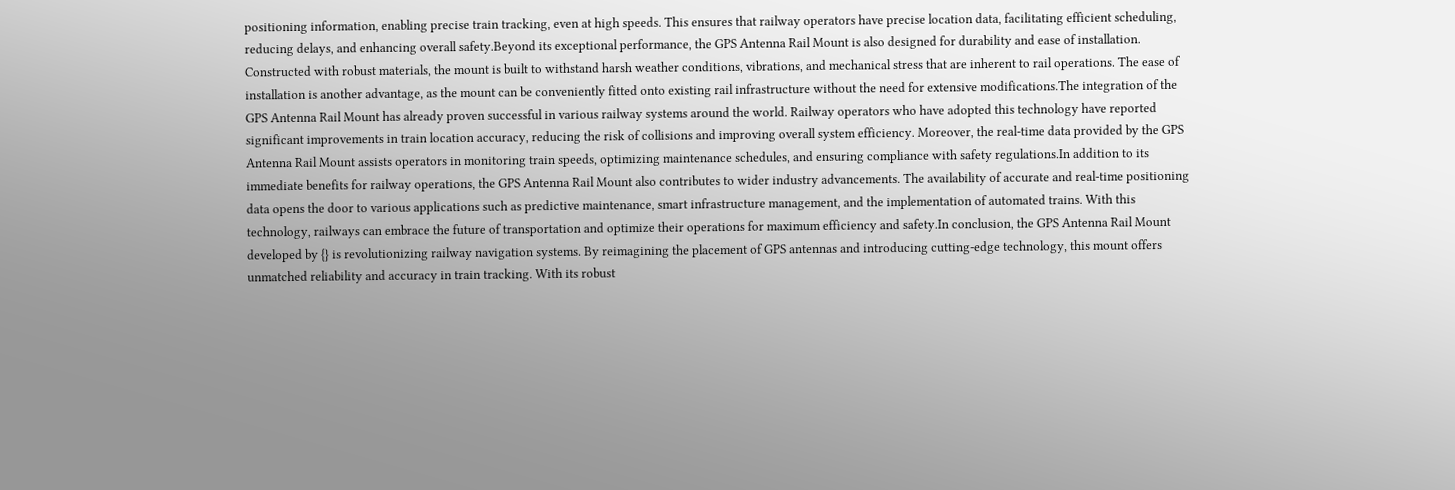positioning information, enabling precise train tracking, even at high speeds. This ensures that railway operators have precise location data, facilitating efficient scheduling, reducing delays, and enhancing overall safety.Beyond its exceptional performance, the GPS Antenna Rail Mount is also designed for durability and ease of installation. Constructed with robust materials, the mount is built to withstand harsh weather conditions, vibrations, and mechanical stress that are inherent to rail operations. The ease of installation is another advantage, as the mount can be conveniently fitted onto existing rail infrastructure without the need for extensive modifications.The integration of the GPS Antenna Rail Mount has already proven successful in various railway systems around the world. Railway operators who have adopted this technology have reported significant improvements in train location accuracy, reducing the risk of collisions and improving overall system efficiency. Moreover, the real-time data provided by the GPS Antenna Rail Mount assists operators in monitoring train speeds, optimizing maintenance schedules, and ensuring compliance with safety regulations.In addition to its immediate benefits for railway operations, the GPS Antenna Rail Mount also contributes to wider industry advancements. The availability of accurate and real-time positioning data opens the door to various applications such as predictive maintenance, smart infrastructure management, and the implementation of automated trains. With this technology, railways can embrace the future of transportation and optimize their operations for maximum efficiency and safety.In conclusion, the GPS Antenna Rail Mount developed by {} is revolutionizing railway navigation systems. By reimagining the placement of GPS antennas and introducing cutting-edge technology, this mount offers unmatched reliability and accuracy in train tracking. With its robust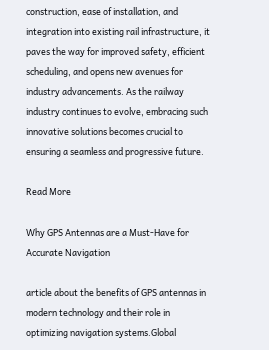construction, ease of installation, and integration into existing rail infrastructure, it paves the way for improved safety, efficient scheduling, and opens new avenues for industry advancements. As the railway industry continues to evolve, embracing such innovative solutions becomes crucial to ensuring a seamless and progressive future.

Read More

Why GPS Antennas are a Must-Have for Accurate Navigation

article about the benefits of GPS antennas in modern technology and their role in optimizing navigation systems.Global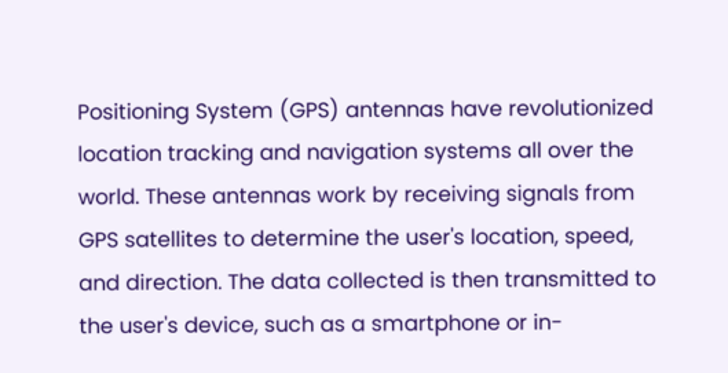Positioning System (GPS) antennas have revolutionized location tracking and navigation systems all over the world. These antennas work by receiving signals from GPS satellites to determine the user's location, speed, and direction. The data collected is then transmitted to the user's device, such as a smartphone or in-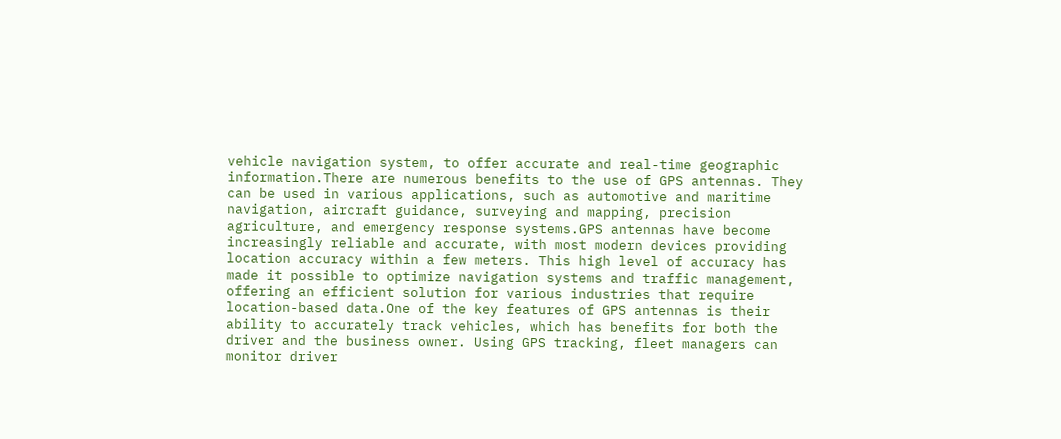vehicle navigation system, to offer accurate and real-time geographic information.There are numerous benefits to the use of GPS antennas. They can be used in various applications, such as automotive and maritime navigation, aircraft guidance, surveying and mapping, precision agriculture, and emergency response systems.GPS antennas have become increasingly reliable and accurate, with most modern devices providing location accuracy within a few meters. This high level of accuracy has made it possible to optimize navigation systems and traffic management, offering an efficient solution for various industries that require location-based data.One of the key features of GPS antennas is their ability to accurately track vehicles, which has benefits for both the driver and the business owner. Using GPS tracking, fleet managers can monitor driver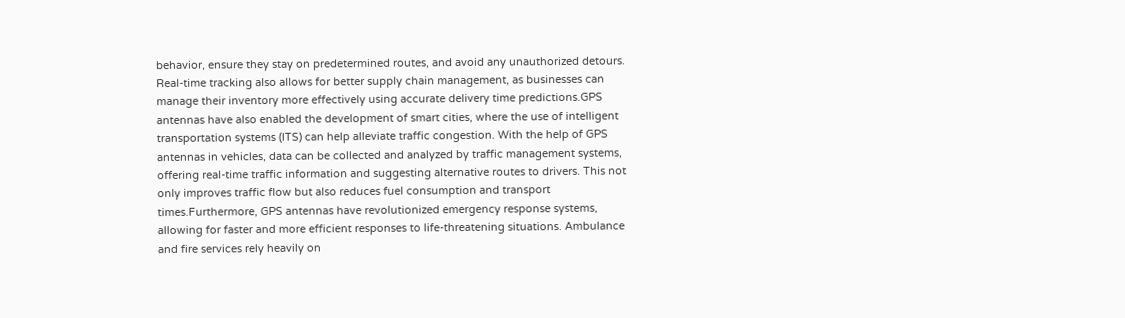behavior, ensure they stay on predetermined routes, and avoid any unauthorized detours. Real-time tracking also allows for better supply chain management, as businesses can manage their inventory more effectively using accurate delivery time predictions.GPS antennas have also enabled the development of smart cities, where the use of intelligent transportation systems (ITS) can help alleviate traffic congestion. With the help of GPS antennas in vehicles, data can be collected and analyzed by traffic management systems, offering real-time traffic information and suggesting alternative routes to drivers. This not only improves traffic flow but also reduces fuel consumption and transport times.Furthermore, GPS antennas have revolutionized emergency response systems, allowing for faster and more efficient responses to life-threatening situations. Ambulance and fire services rely heavily on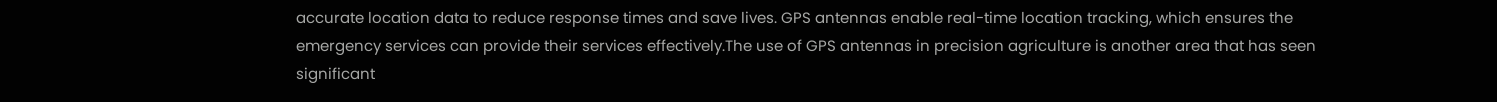accurate location data to reduce response times and save lives. GPS antennas enable real-time location tracking, which ensures the emergency services can provide their services effectively.The use of GPS antennas in precision agriculture is another area that has seen significant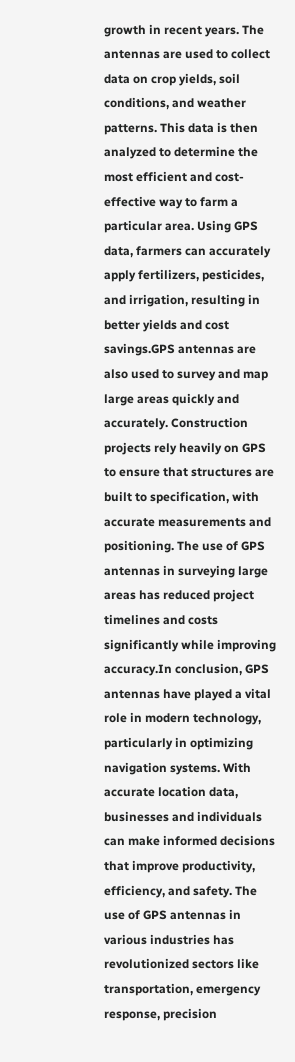growth in recent years. The antennas are used to collect data on crop yields, soil conditions, and weather patterns. This data is then analyzed to determine the most efficient and cost-effective way to farm a particular area. Using GPS data, farmers can accurately apply fertilizers, pesticides, and irrigation, resulting in better yields and cost savings.GPS antennas are also used to survey and map large areas quickly and accurately. Construction projects rely heavily on GPS to ensure that structures are built to specification, with accurate measurements and positioning. The use of GPS antennas in surveying large areas has reduced project timelines and costs significantly while improving accuracy.In conclusion, GPS antennas have played a vital role in modern technology, particularly in optimizing navigation systems. With accurate location data, businesses and individuals can make informed decisions that improve productivity, efficiency, and safety. The use of GPS antennas in various industries has revolutionized sectors like transportation, emergency response, precision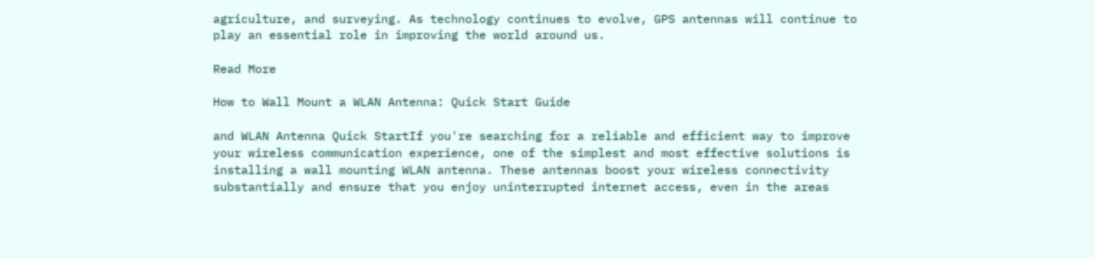agriculture, and surveying. As technology continues to evolve, GPS antennas will continue to play an essential role in improving the world around us.

Read More

How to Wall Mount a WLAN Antenna: Quick Start Guide

and WLAN Antenna Quick StartIf you're searching for a reliable and efficient way to improve your wireless communication experience, one of the simplest and most effective solutions is installing a wall mounting WLAN antenna. These antennas boost your wireless connectivity substantially and ensure that you enjoy uninterrupted internet access, even in the areas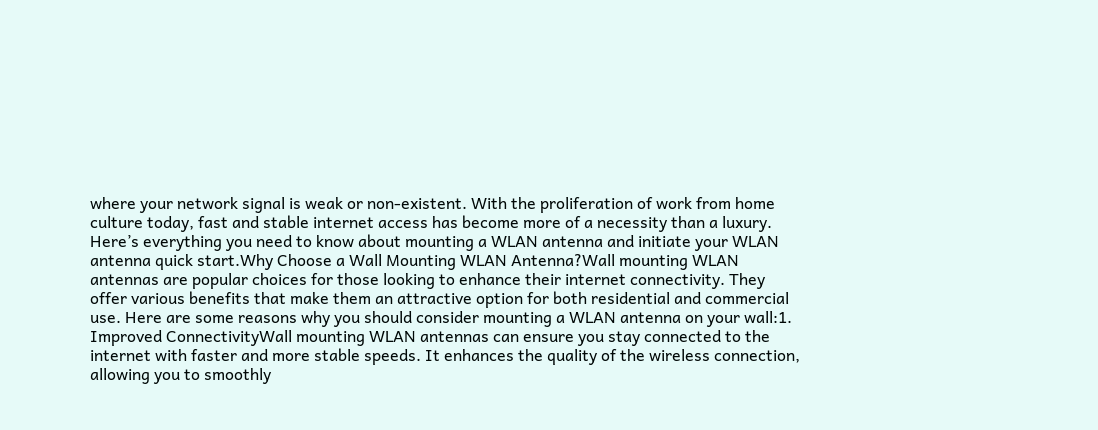where your network signal is weak or non-existent. With the proliferation of work from home culture today, fast and stable internet access has become more of a necessity than a luxury. Here’s everything you need to know about mounting a WLAN antenna and initiate your WLAN antenna quick start.Why Choose a Wall Mounting WLAN Antenna?Wall mounting WLAN antennas are popular choices for those looking to enhance their internet connectivity. They offer various benefits that make them an attractive option for both residential and commercial use. Here are some reasons why you should consider mounting a WLAN antenna on your wall:1. Improved ConnectivityWall mounting WLAN antennas can ensure you stay connected to the internet with faster and more stable speeds. It enhances the quality of the wireless connection, allowing you to smoothly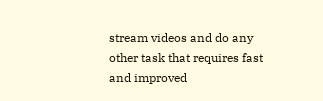stream videos and do any other task that requires fast and improved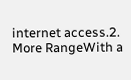internet access.2. More RangeWith a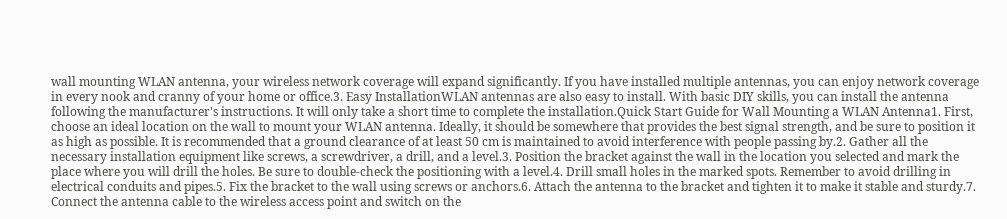wall mounting WLAN antenna, your wireless network coverage will expand significantly. If you have installed multiple antennas, you can enjoy network coverage in every nook and cranny of your home or office.3. Easy InstallationWLAN antennas are also easy to install. With basic DIY skills, you can install the antenna following the manufacturer's instructions. It will only take a short time to complete the installation.Quick Start Guide for Wall Mounting a WLAN Antenna1. First, choose an ideal location on the wall to mount your WLAN antenna. Ideally, it should be somewhere that provides the best signal strength, and be sure to position it as high as possible. It is recommended that a ground clearance of at least 50 cm is maintained to avoid interference with people passing by.2. Gather all the necessary installation equipment like screws, a screwdriver, a drill, and a level.3. Position the bracket against the wall in the location you selected and mark the place where you will drill the holes. Be sure to double-check the positioning with a level.4. Drill small holes in the marked spots. Remember to avoid drilling in electrical conduits and pipes.5. Fix the bracket to the wall using screws or anchors.6. Attach the antenna to the bracket and tighten it to make it stable and sturdy.7. Connect the antenna cable to the wireless access point and switch on the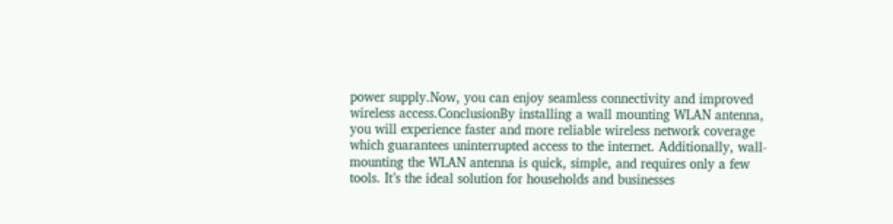power supply.Now, you can enjoy seamless connectivity and improved wireless access.ConclusionBy installing a wall mounting WLAN antenna, you will experience faster and more reliable wireless network coverage which guarantees uninterrupted access to the internet. Additionally, wall-mounting the WLAN antenna is quick, simple, and requires only a few tools. It’s the ideal solution for households and businesses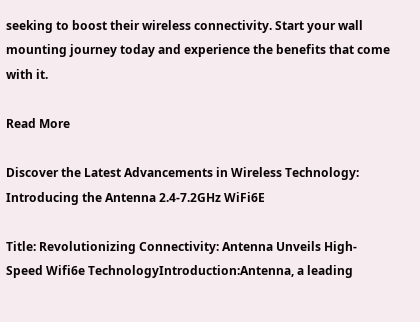seeking to boost their wireless connectivity. Start your wall mounting journey today and experience the benefits that come with it.

Read More

Discover the Latest Advancements in Wireless Technology: Introducing the Antenna 2.4-7.2GHz WiFi6E

Title: Revolutionizing Connectivity: Antenna Unveils High-Speed Wifi6e TechnologyIntroduction:Antenna, a leading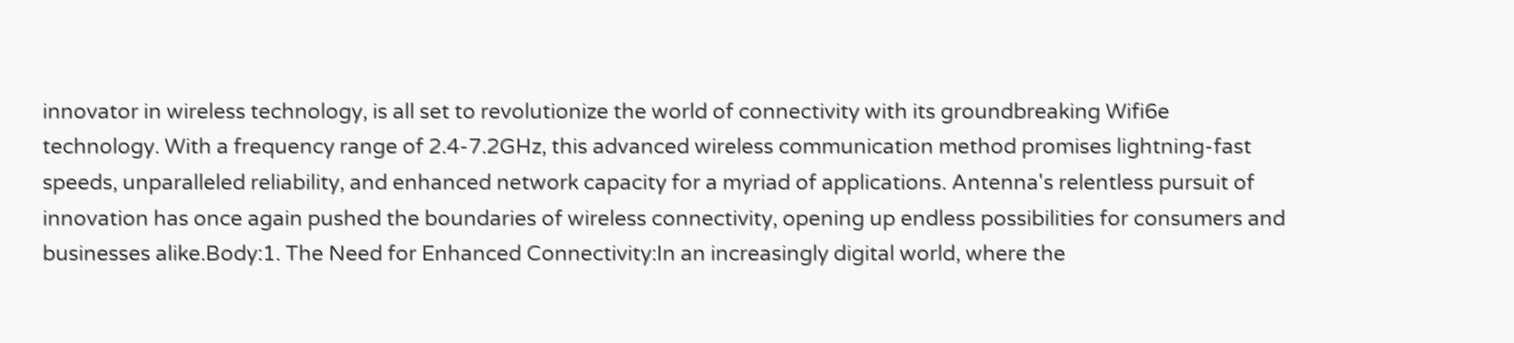innovator in wireless technology, is all set to revolutionize the world of connectivity with its groundbreaking Wifi6e technology. With a frequency range of 2.4-7.2GHz, this advanced wireless communication method promises lightning-fast speeds, unparalleled reliability, and enhanced network capacity for a myriad of applications. Antenna's relentless pursuit of innovation has once again pushed the boundaries of wireless connectivity, opening up endless possibilities for consumers and businesses alike.Body:1. The Need for Enhanced Connectivity:In an increasingly digital world, where the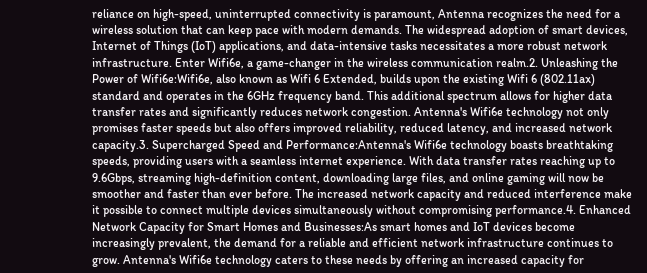reliance on high-speed, uninterrupted connectivity is paramount, Antenna recognizes the need for a wireless solution that can keep pace with modern demands. The widespread adoption of smart devices, Internet of Things (IoT) applications, and data-intensive tasks necessitates a more robust network infrastructure. Enter Wifi6e, a game-changer in the wireless communication realm.2. Unleashing the Power of Wifi6e:Wifi6e, also known as Wifi 6 Extended, builds upon the existing Wifi 6 (802.11ax) standard and operates in the 6GHz frequency band. This additional spectrum allows for higher data transfer rates and significantly reduces network congestion. Antenna's Wifi6e technology not only promises faster speeds but also offers improved reliability, reduced latency, and increased network capacity.3. Supercharged Speed and Performance:Antenna's Wifi6e technology boasts breathtaking speeds, providing users with a seamless internet experience. With data transfer rates reaching up to 9.6Gbps, streaming high-definition content, downloading large files, and online gaming will now be smoother and faster than ever before. The increased network capacity and reduced interference make it possible to connect multiple devices simultaneously without compromising performance.4. Enhanced Network Capacity for Smart Homes and Businesses:As smart homes and IoT devices become increasingly prevalent, the demand for a reliable and efficient network infrastructure continues to grow. Antenna's Wifi6e technology caters to these needs by offering an increased capacity for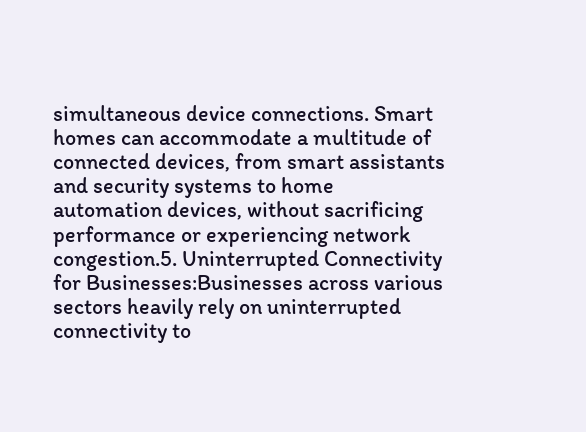simultaneous device connections. Smart homes can accommodate a multitude of connected devices, from smart assistants and security systems to home automation devices, without sacrificing performance or experiencing network congestion.5. Uninterrupted Connectivity for Businesses:Businesses across various sectors heavily rely on uninterrupted connectivity to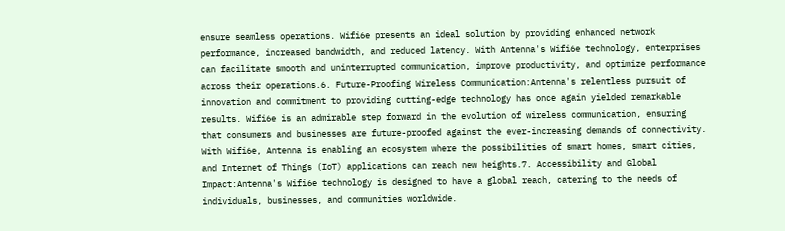ensure seamless operations. Wifi6e presents an ideal solution by providing enhanced network performance, increased bandwidth, and reduced latency. With Antenna's Wifi6e technology, enterprises can facilitate smooth and uninterrupted communication, improve productivity, and optimize performance across their operations.6. Future-Proofing Wireless Communication:Antenna's relentless pursuit of innovation and commitment to providing cutting-edge technology has once again yielded remarkable results. Wifi6e is an admirable step forward in the evolution of wireless communication, ensuring that consumers and businesses are future-proofed against the ever-increasing demands of connectivity. With Wifi6e, Antenna is enabling an ecosystem where the possibilities of smart homes, smart cities, and Internet of Things (IoT) applications can reach new heights.7. Accessibility and Global Impact:Antenna's Wifi6e technology is designed to have a global reach, catering to the needs of individuals, businesses, and communities worldwide.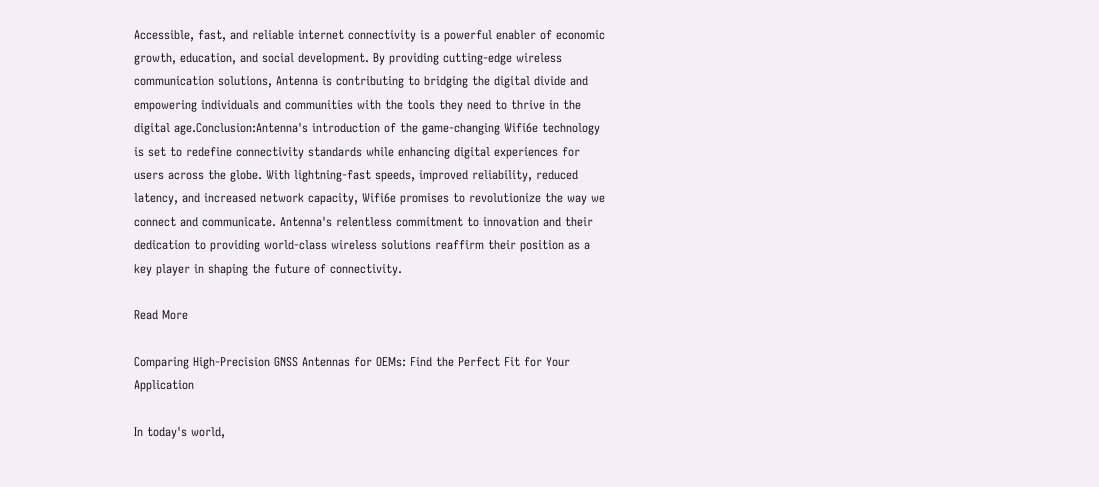Accessible, fast, and reliable internet connectivity is a powerful enabler of economic growth, education, and social development. By providing cutting-edge wireless communication solutions, Antenna is contributing to bridging the digital divide and empowering individuals and communities with the tools they need to thrive in the digital age.Conclusion:Antenna's introduction of the game-changing Wifi6e technology is set to redefine connectivity standards while enhancing digital experiences for users across the globe. With lightning-fast speeds, improved reliability, reduced latency, and increased network capacity, Wifi6e promises to revolutionize the way we connect and communicate. Antenna's relentless commitment to innovation and their dedication to providing world-class wireless solutions reaffirm their position as a key player in shaping the future of connectivity.

Read More

Comparing High-Precision GNSS Antennas for OEMs: Find the Perfect Fit for Your Application

In today's world,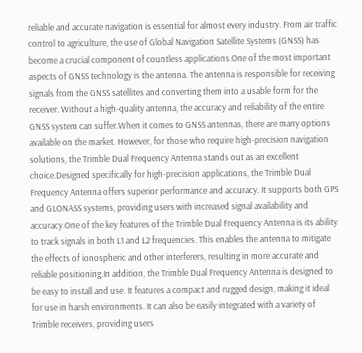reliable and accurate navigation is essential for almost every industry. From air traffic control to agriculture, the use of Global Navigation Satellite Systems (GNSS) has become a crucial component of countless applications.One of the most important aspects of GNSS technology is the antenna. The antenna is responsible for receiving signals from the GNSS satellites and converting them into a usable form for the receiver. Without a high-quality antenna, the accuracy and reliability of the entire GNSS system can suffer.When it comes to GNSS antennas, there are many options available on the market. However, for those who require high-precision navigation solutions, the Trimble Dual Frequency Antenna stands out as an excellent choice.Designed specifically for high-precision applications, the Trimble Dual Frequency Antenna offers superior performance and accuracy. It supports both GPS and GLONASS systems, providing users with increased signal availability and accuracy.One of the key features of the Trimble Dual Frequency Antenna is its ability to track signals in both L1 and L2 frequencies. This enables the antenna to mitigate the effects of ionospheric and other interferers, resulting in more accurate and reliable positioning.In addition, the Trimble Dual Frequency Antenna is designed to be easy to install and use. It features a compact and rugged design, making it ideal for use in harsh environments. It can also be easily integrated with a variety of Trimble receivers, providing users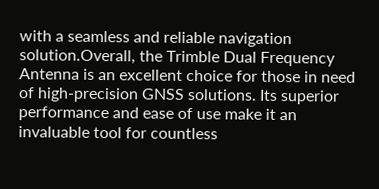with a seamless and reliable navigation solution.Overall, the Trimble Dual Frequency Antenna is an excellent choice for those in need of high-precision GNSS solutions. Its superior performance and ease of use make it an invaluable tool for countless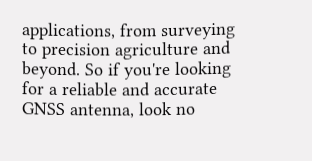applications, from surveying to precision agriculture and beyond. So if you're looking for a reliable and accurate GNSS antenna, look no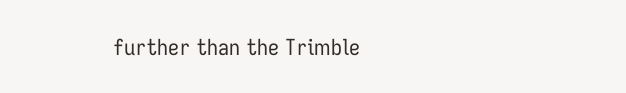further than the Trimble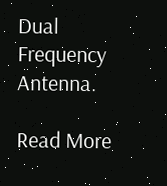Dual Frequency Antenna.

Read More